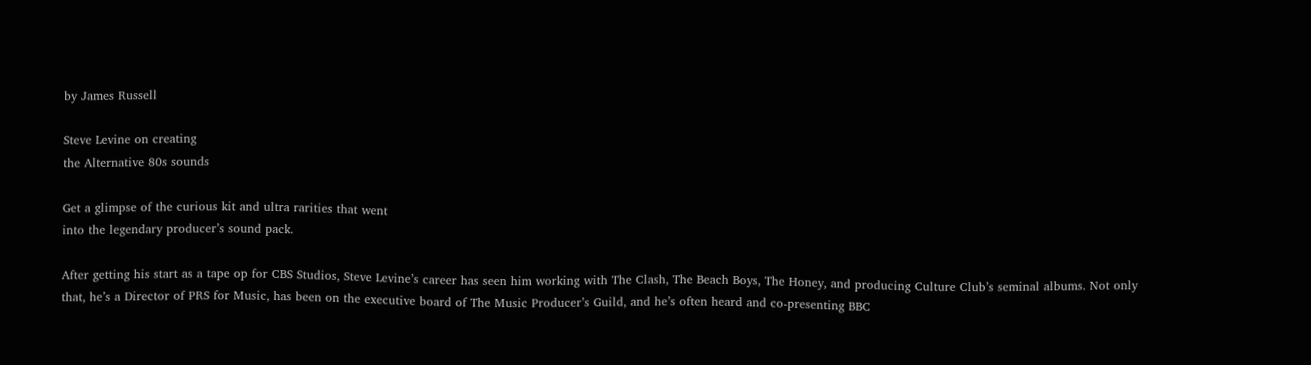by James Russell

Steve Levine on creating
the Alternative 80s sounds

Get a glimpse of the curious kit and ultra rarities that went
into the legendary producer’s sound pack.

After getting his start as a tape op for CBS Studios, Steve Levine’s career has seen him working with The Clash, The Beach Boys, The Honey, and producing Culture Club’s seminal albums. Not only that, he’s a Director of PRS for Music, has been on the executive board of The Music Producer’s Guild, and he’s often heard and co-presenting BBC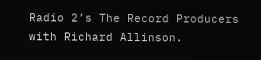Radio 2’s The Record Producers with Richard Allinson.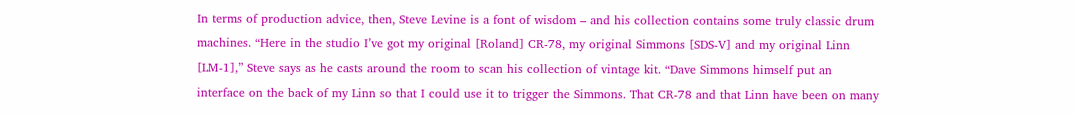In terms of production advice, then, Steve Levine is a font of wisdom – and his collection contains some truly classic drum machines. “Here in the studio I’ve got my original [Roland] CR-78, my original Simmons [SDS-V] and my original Linn [LM-1],” Steve says as he casts around the room to scan his collection of vintage kit. “Dave Simmons himself put an interface on the back of my Linn so that I could use it to trigger the Simmons. That CR-78 and that Linn have been on many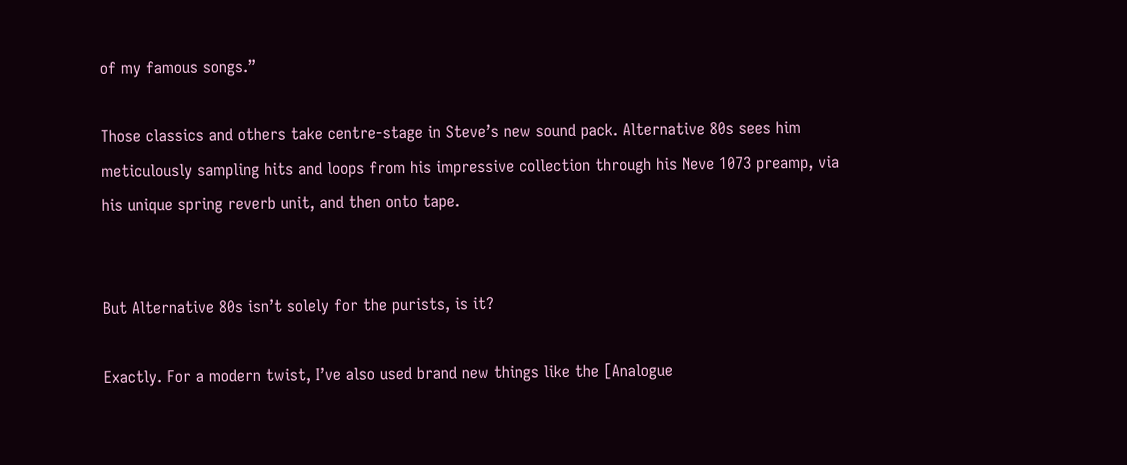of my famous songs.”

Those classics and others take centre-stage in Steve’s new sound pack. Alternative 80s sees him meticulously sampling hits and loops from his impressive collection through his Neve 1073 preamp, via his unique spring reverb unit, and then onto tape.


But Alternative 80s isn’t solely for the purists, is it?

Exactly. For a modern twist, I’ve also used brand new things like the [Analogue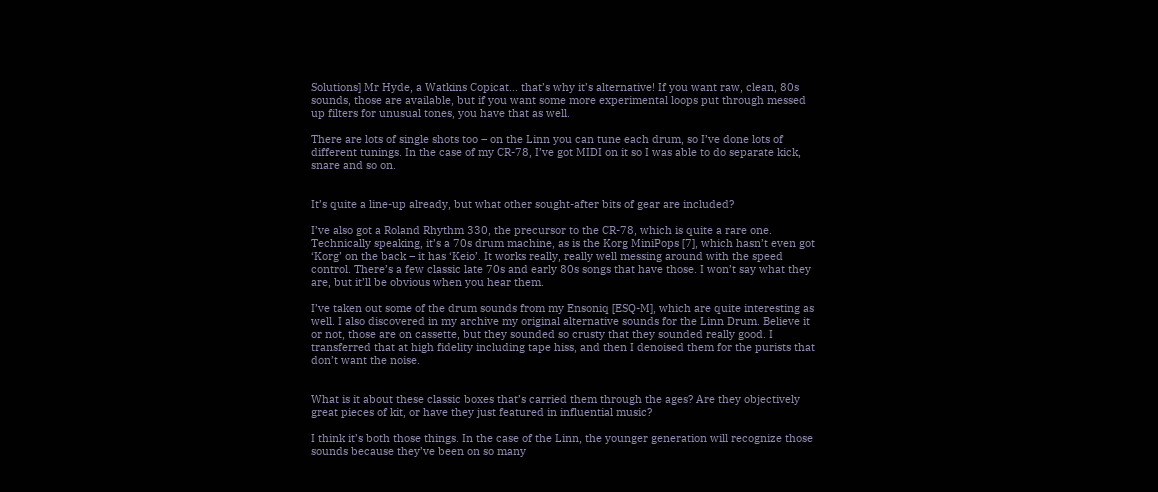Solutions] Mr Hyde, a Watkins Copicat… that’s why it’s alternative! If you want raw, clean, 80s sounds, those are available, but if you want some more experimental loops put through messed up filters for unusual tones, you have that as well.

There are lots of single shots too – on the Linn you can tune each drum, so I’ve done lots of different tunings. In the case of my CR-78, I’ve got MIDI on it so I was able to do separate kick, snare and so on.


It’s quite a line-up already, but what other sought-after bits of gear are included?

I’ve also got a Roland Rhythm 330, the precursor to the CR-78, which is quite a rare one. Technically speaking, it’s a 70s drum machine, as is the Korg MiniPops [7], which hasn’t even got ‘Korg’ on the back – it has ‘Keio’. It works really, really well messing around with the speed control. There’s a few classic late 70s and early 80s songs that have those. I won’t say what they are, but it’ll be obvious when you hear them.

I’ve taken out some of the drum sounds from my Ensoniq [ESQ-M], which are quite interesting as well. I also discovered in my archive my original alternative sounds for the Linn Drum. Believe it or not, those are on cassette, but they sounded so crusty that they sounded really good. I transferred that at high fidelity including tape hiss, and then I denoised them for the purists that don’t want the noise.


What is it about these classic boxes that’s carried them through the ages? Are they objectively great pieces of kit, or have they just featured in influential music?

I think it’s both those things. In the case of the Linn, the younger generation will recognize those sounds because they’ve been on so many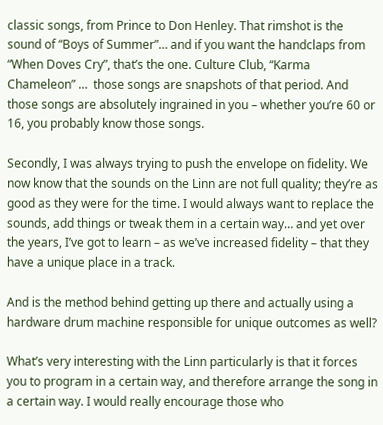classic songs, from Prince to Don Henley. That rimshot is the sound of “Boys of Summer”… and if you want the handclaps from “When Doves Cry”, that’s the one. Culture Club, “Karma Chameleon” …  those songs are snapshots of that period. And those songs are absolutely ingrained in you – whether you’re 60 or 16, you probably know those songs.

Secondly, I was always trying to push the envelope on fidelity. We now know that the sounds on the Linn are not full quality; they’re as good as they were for the time. I would always want to replace the sounds, add things or tweak them in a certain way… and yet over the years, I’ve got to learn – as we’ve increased fidelity – that they have a unique place in a track.

And is the method behind getting up there and actually using a hardware drum machine responsible for unique outcomes as well?

What’s very interesting with the Linn particularly is that it forces you to program in a certain way, and therefore arrange the song in a certain way. I would really encourage those who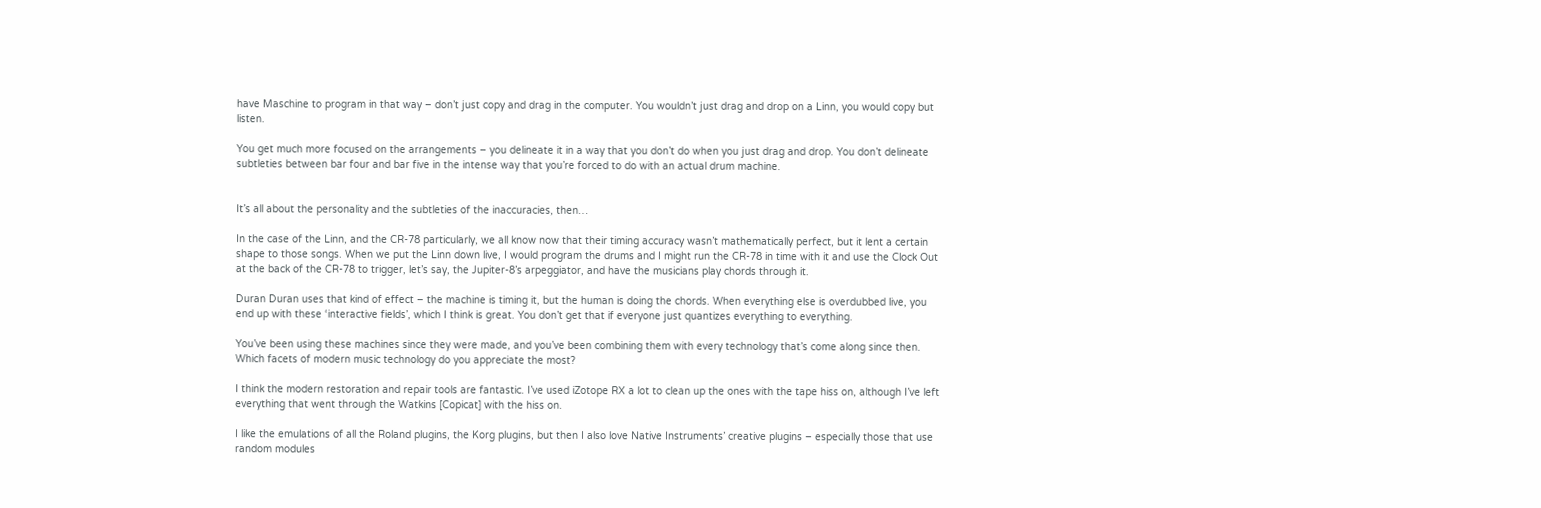have Maschine to program in that way – don’t just copy and drag in the computer. You wouldn’t just drag and drop on a Linn, you would copy but listen.

You get much more focused on the arrangements – you delineate it in a way that you don’t do when you just drag and drop. You don’t delineate subtleties between bar four and bar five in the intense way that you’re forced to do with an actual drum machine.


It’s all about the personality and the subtleties of the inaccuracies, then…

In the case of the Linn, and the CR-78 particularly, we all know now that their timing accuracy wasn’t mathematically perfect, but it lent a certain shape to those songs. When we put the Linn down live, I would program the drums and I might run the CR-78 in time with it and use the Clock Out at the back of the CR-78 to trigger, let’s say, the Jupiter-8’s arpeggiator, and have the musicians play chords through it.

Duran Duran uses that kind of effect – the machine is timing it, but the human is doing the chords. When everything else is overdubbed live, you end up with these ‘interactive fields’, which I think is great. You don’t get that if everyone just quantizes everything to everything.

You’ve been using these machines since they were made, and you’ve been combining them with every technology that’s come along since then. Which facets of modern music technology do you appreciate the most?

I think the modern restoration and repair tools are fantastic. I’ve used iZotope RX a lot to clean up the ones with the tape hiss on, although I’ve left everything that went through the Watkins [Copicat] with the hiss on.

I like the emulations of all the Roland plugins, the Korg plugins, but then I also love Native Instruments’ creative plugins – especially those that use random modules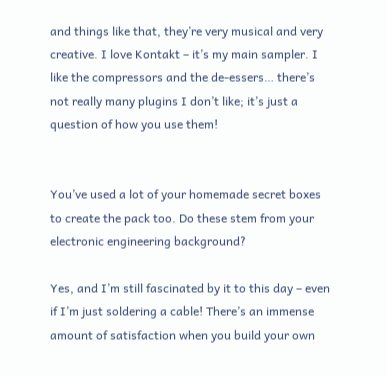and things like that, they’re very musical and very creative. I love Kontakt – it’s my main sampler. I like the compressors and the de-essers… there’s not really many plugins I don’t like; it’s just a question of how you use them!


You’ve used a lot of your homemade secret boxes to create the pack too. Do these stem from your electronic engineering background?

Yes, and I’m still fascinated by it to this day – even if I’m just soldering a cable! There’s an immense amount of satisfaction when you build your own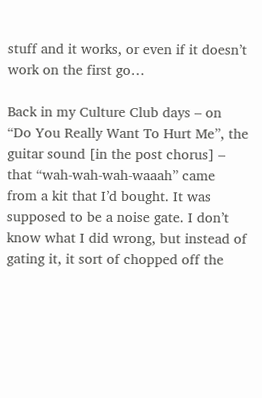stuff and it works, or even if it doesn’t work on the first go…

Back in my Culture Club days – on “Do You Really Want To Hurt Me”, the guitar sound [in the post chorus] – that “wah-wah-wah-waaah” came from a kit that I’d bought. It was supposed to be a noise gate. I don’t know what I did wrong, but instead of gating it, it sort of chopped off the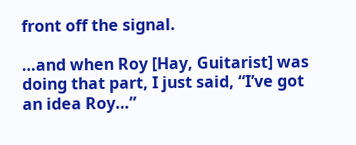front off the signal.

…and when Roy [Hay, Guitarist] was doing that part, I just said, “I’ve got an idea Roy…”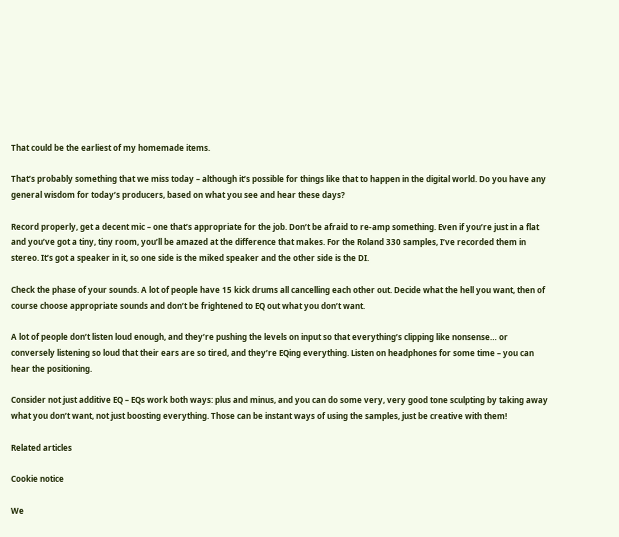That could be the earliest of my homemade items.

That’s probably something that we miss today – although it’s possible for things like that to happen in the digital world. Do you have any general wisdom for today’s producers, based on what you see and hear these days?

Record properly, get a decent mic – one that’s appropriate for the job. Don’t be afraid to re-amp something. Even if you’re just in a flat and you’ve got a tiny, tiny room, you’ll be amazed at the difference that makes. For the Roland 330 samples, I’ve recorded them in stereo. It’s got a speaker in it, so one side is the miked speaker and the other side is the DI.

Check the phase of your sounds. A lot of people have 15 kick drums all cancelling each other out. Decide what the hell you want, then of course choose appropriate sounds and don’t be frightened to EQ out what you don’t want.

A lot of people don’t listen loud enough, and they’re pushing the levels on input so that everything’s clipping like nonsense… or conversely listening so loud that their ears are so tired, and they’re EQing everything. Listen on headphones for some time – you can hear the positioning.

Consider not just additive EQ – EQs work both ways: plus and minus, and you can do some very, very good tone sculpting by taking away what you don’t want, not just boosting everything. Those can be instant ways of using the samples, just be creative with them!

Related articles

Cookie notice

We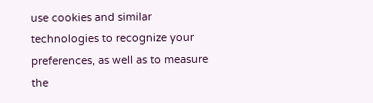use cookies and similar technologies to recognize your preferences, as well as to measure the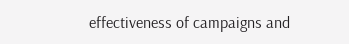effectiveness of campaigns and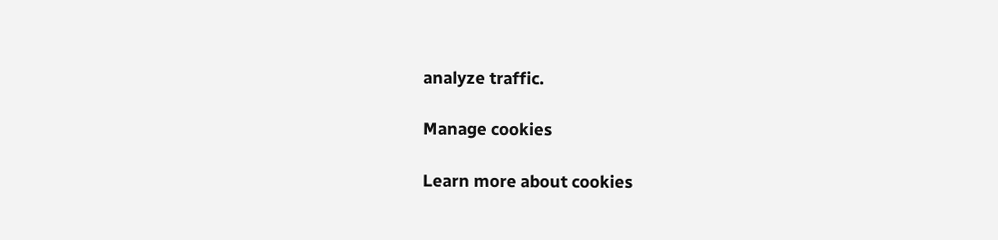analyze traffic.

Manage cookies

Learn more about cookies